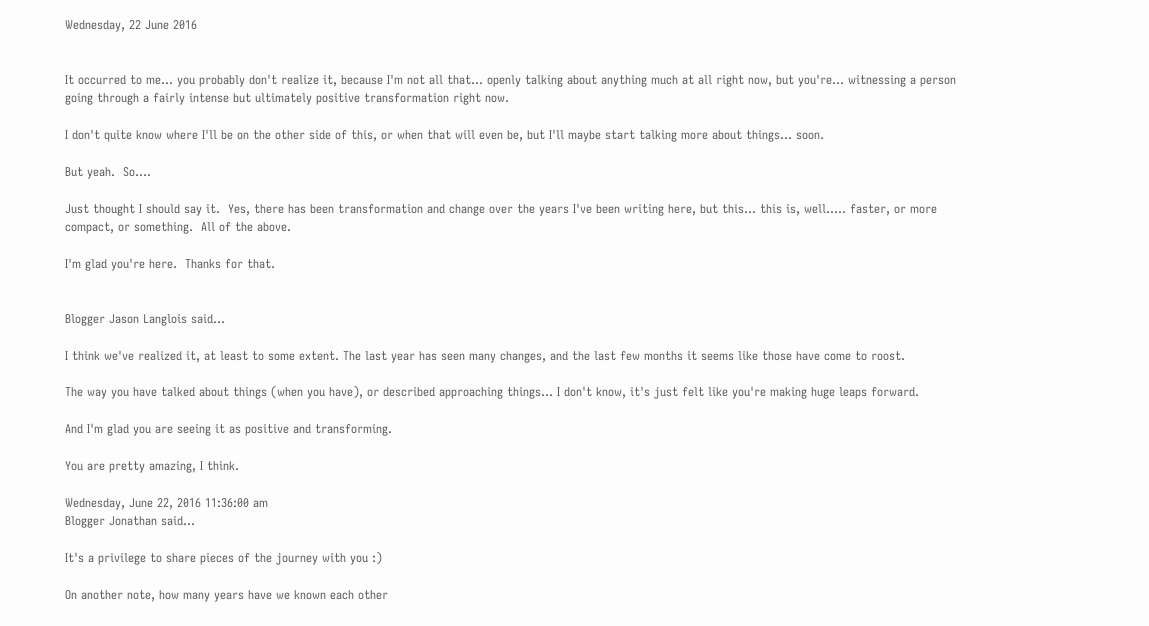Wednesday, 22 June 2016


It occurred to me... you probably don't realize it, because I'm not all that... openly talking about anything much at all right now, but you're... witnessing a person going through a fairly intense but ultimately positive transformation right now.

I don't quite know where I'll be on the other side of this, or when that will even be, but I'll maybe start talking more about things... soon.

But yeah.  So....

Just thought I should say it.  Yes, there has been transformation and change over the years I've been writing here, but this... this is, well..... faster, or more compact, or something.  All of the above.

I'm glad you're here.  Thanks for that.


Blogger Jason Langlois said...

I think we've realized it, at least to some extent. The last year has seen many changes, and the last few months it seems like those have come to roost.

The way you have talked about things (when you have), or described approaching things... I don't know, it's just felt like you're making huge leaps forward.

And I'm glad you are seeing it as positive and transforming.

You are pretty amazing, I think.

Wednesday, June 22, 2016 11:36:00 am
Blogger Jonathan said...

It's a privilege to share pieces of the journey with you :)

On another note, how many years have we known each other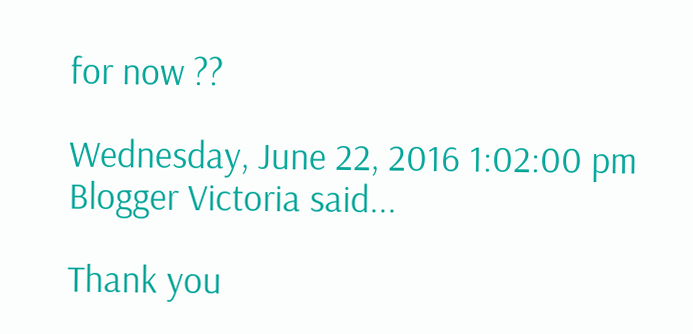for now ??

Wednesday, June 22, 2016 1:02:00 pm
Blogger Victoria said...

Thank you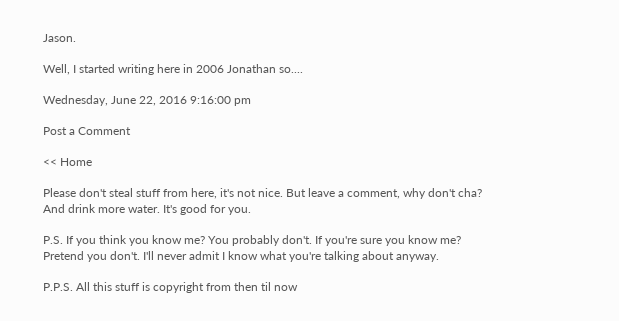Jason.

Well, I started writing here in 2006 Jonathan so....

Wednesday, June 22, 2016 9:16:00 pm

Post a Comment

<< Home

Please don't steal stuff from here, it's not nice. But leave a comment, why don't cha? And drink more water. It's good for you.

P.S. If you think you know me? You probably don't. If you're sure you know me? Pretend you don't. I'll never admit I know what you're talking about anyway.

P.P.S. All this stuff is copyright from then til now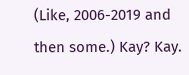(Like, 2006-2019 and then some.) Kay? Kay.